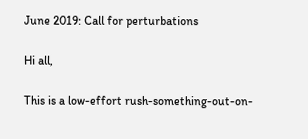June 2019: Call for perturbations

Hi all,

This is a low-effort rush-something-out-on-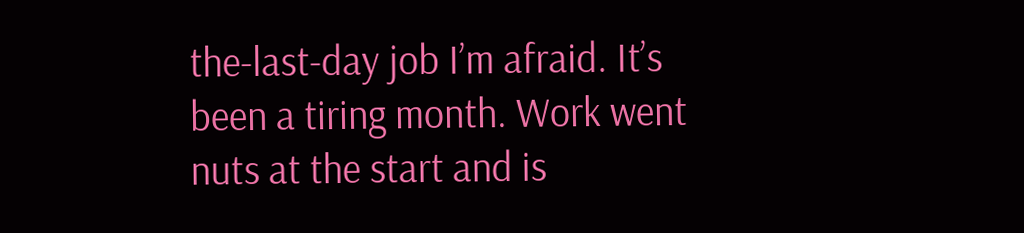the-last-day job I’m afraid. It’s been a tiring month. Work went nuts at the start and is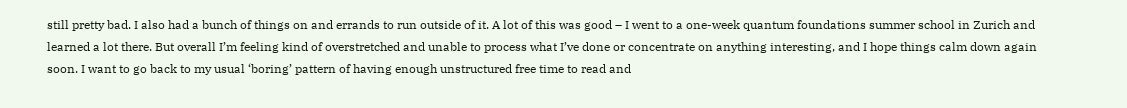still pretty bad. I also had a bunch of things on and errands to run outside of it. A lot of this was good – I went to a one-week quantum foundations summer school in Zurich and learned a lot there. But overall I’m feeling kind of overstretched and unable to process what I’ve done or concentrate on anything interesting, and I hope things calm down again soon. I want to go back to my usual ‘boring’ pattern of having enough unstructured free time to read and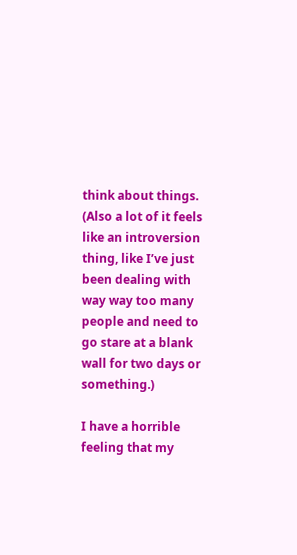think about things. (Also a lot of it feels like an introversion thing, like I’ve just been dealing with way way too many people and need to go stare at a blank wall for two days or something.)

I have a horrible feeling that my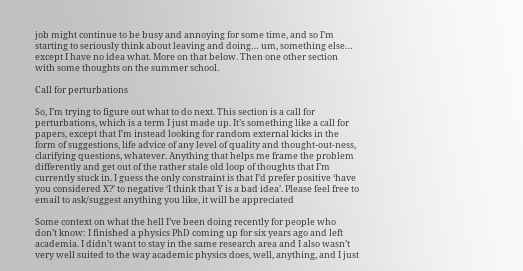job might continue to be busy and annoying for some time, and so I’m starting to seriously think about leaving and doing… um, something else… except I have no idea what. More on that below. Then one other section with some thoughts on the summer school.

Call for perturbations

So, I’m trying to figure out what to do next. This section is a call for perturbations, which is a term I just made up. It’s something like a call for papers, except that I’m instead looking for random external kicks in the form of suggestions, life advice of any level of quality and thought-out-ness, clarifying questions, whatever. Anything that helps me frame the problem differently and get out of the rather stale old loop of thoughts that I’m currently stuck in. I guess the only constraint is that I’d prefer positive ‘have you considered X?’ to negative ‘I think that Y is a bad idea’. Please feel free to email to ask/suggest anything you like, it will be appreciated

Some context on what the hell I’ve been doing recently for people who don’t know: I finished a physics PhD coming up for six years ago and left academia. I didn’t want to stay in the same research area and I also wasn’t very well suited to the way academic physics does, well, anything, and I just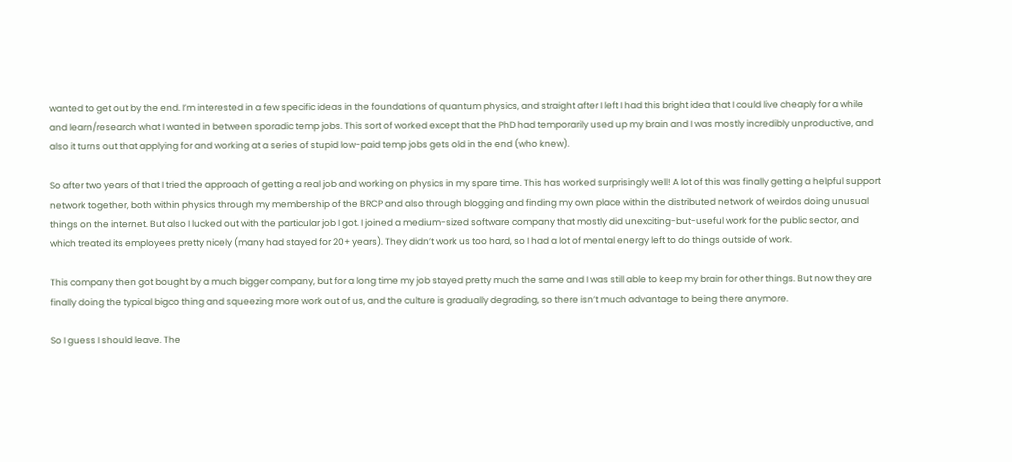wanted to get out by the end. I’m interested in a few specific ideas in the foundations of quantum physics, and straight after I left I had this bright idea that I could live cheaply for a while and learn/research what I wanted in between sporadic temp jobs. This sort of worked except that the PhD had temporarily used up my brain and I was mostly incredibly unproductive, and also it turns out that applying for and working at a series of stupid low-paid temp jobs gets old in the end (who knew).

So after two years of that I tried the approach of getting a real job and working on physics in my spare time. This has worked surprisingly well! A lot of this was finally getting a helpful support network together, both within physics through my membership of the BRCP and also through blogging and finding my own place within the distributed network of weirdos doing unusual things on the internet. But also I lucked out with the particular job I got. I joined a medium-sized software company that mostly did unexciting-but-useful work for the public sector, and which treated its employees pretty nicely (many had stayed for 20+ years). They didn’t work us too hard, so I had a lot of mental energy left to do things outside of work.

This company then got bought by a much bigger company, but for a long time my job stayed pretty much the same and I was still able to keep my brain for other things. But now they are finally doing the typical bigco thing and squeezing more work out of us, and the culture is gradually degrading, so there isn’t much advantage to being there anymore.

So I guess I should leave. The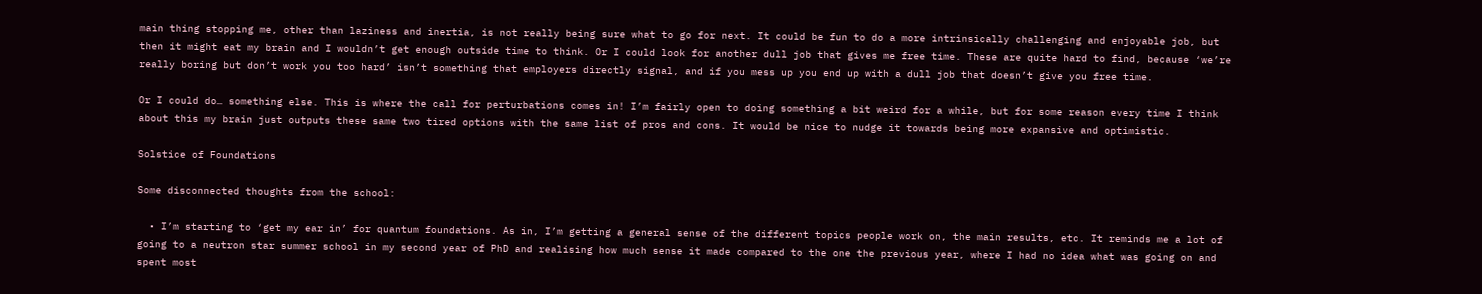main thing stopping me, other than laziness and inertia, is not really being sure what to go for next. It could be fun to do a more intrinsically challenging and enjoyable job, but then it might eat my brain and I wouldn’t get enough outside time to think. Or I could look for another dull job that gives me free time. These are quite hard to find, because ‘we’re really boring but don’t work you too hard’ isn’t something that employers directly signal, and if you mess up you end up with a dull job that doesn’t give you free time.

Or I could do… something else. This is where the call for perturbations comes in! I’m fairly open to doing something a bit weird for a while, but for some reason every time I think about this my brain just outputs these same two tired options with the same list of pros and cons. It would be nice to nudge it towards being more expansive and optimistic.

Solstice of Foundations

Some disconnected thoughts from the school:

  • I’m starting to ‘get my ear in’ for quantum foundations. As in, I’m getting a general sense of the different topics people work on, the main results, etc. It reminds me a lot of going to a neutron star summer school in my second year of PhD and realising how much sense it made compared to the one the previous year, where I had no idea what was going on and spent most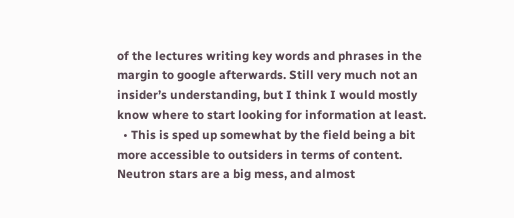of the lectures writing key words and phrases in the margin to google afterwards. Still very much not an insider’s understanding, but I think I would mostly know where to start looking for information at least.
  • This is sped up somewhat by the field being a bit more accessible to outsiders in terms of content. Neutron stars are a big mess, and almost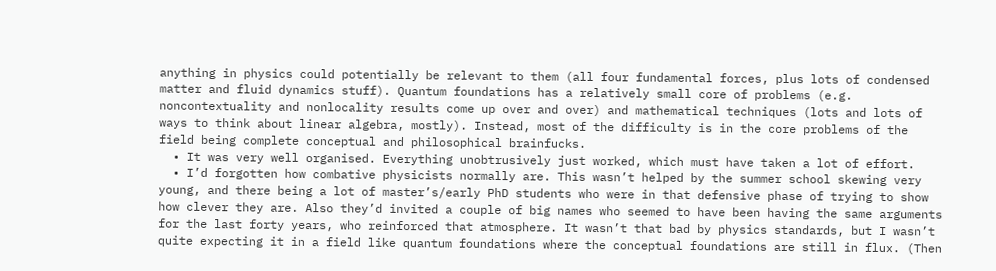anything in physics could potentially be relevant to them (all four fundamental forces, plus lots of condensed matter and fluid dynamics stuff). Quantum foundations has a relatively small core of problems (e.g. noncontextuality and nonlocality results come up over and over) and mathematical techniques (lots and lots of ways to think about linear algebra, mostly). Instead, most of the difficulty is in the core problems of the field being complete conceptual and philosophical brainfucks.
  • It was very well organised. Everything unobtrusively just worked, which must have taken a lot of effort.
  • I’d forgotten how combative physicists normally are. This wasn’t helped by the summer school skewing very young, and there being a lot of master’s/early PhD students who were in that defensive phase of trying to show how clever they are. Also they’d invited a couple of big names who seemed to have been having the same arguments for the last forty years, who reinforced that atmosphere. It wasn’t that bad by physics standards, but I wasn’t quite expecting it in a field like quantum foundations where the conceptual foundations are still in flux. (Then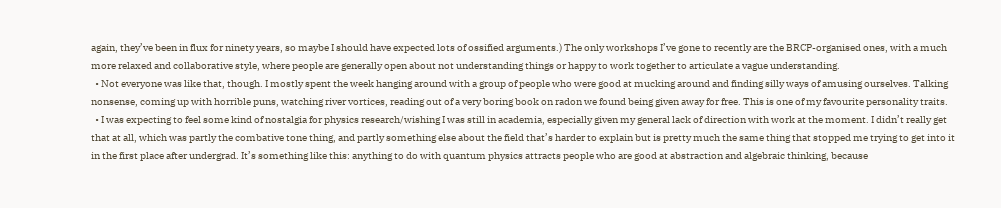again, they’ve been in flux for ninety years, so maybe I should have expected lots of ossified arguments.) The only workshops I’ve gone to recently are the BRCP-organised ones, with a much more relaxed and collaborative style, where people are generally open about not understanding things or happy to work together to articulate a vague understanding.
  • Not everyone was like that, though. I mostly spent the week hanging around with a group of people who were good at mucking around and finding silly ways of amusing ourselves. Talking nonsense, coming up with horrible puns, watching river vortices, reading out of a very boring book on radon we found being given away for free. This is one of my favourite personality traits.
  • I was expecting to feel some kind of nostalgia for physics research/wishing I was still in academia, especially given my general lack of direction with work at the moment. I didn’t really get that at all, which was partly the combative tone thing, and partly something else about the field that’s harder to explain but is pretty much the same thing that stopped me trying to get into it in the first place after undergrad. It’s something like this: anything to do with quantum physics attracts people who are good at abstraction and algebraic thinking, because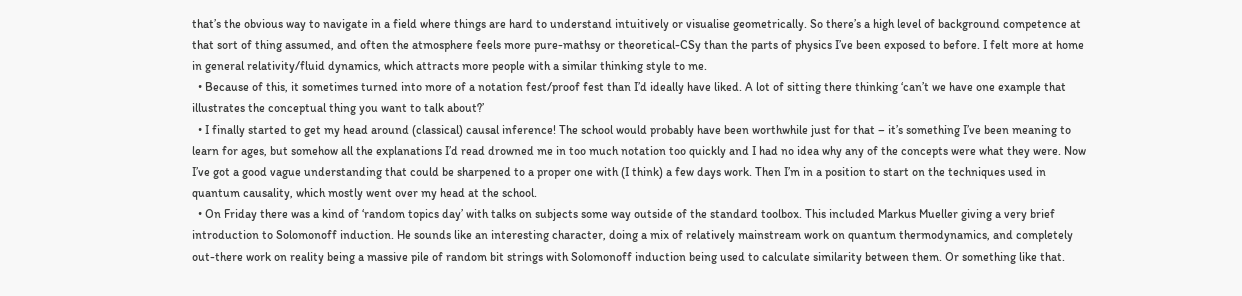that’s the obvious way to navigate in a field where things are hard to understand intuitively or visualise geometrically. So there’s a high level of background competence at that sort of thing assumed, and often the atmosphere feels more pure-mathsy or theoretical-CSy than the parts of physics I’ve been exposed to before. I felt more at home in general relativity/fluid dynamics, which attracts more people with a similar thinking style to me.
  • Because of this, it sometimes turned into more of a notation fest/proof fest than I’d ideally have liked. A lot of sitting there thinking ‘can’t we have one example that illustrates the conceptual thing you want to talk about?’
  • I finally started to get my head around (classical) causal inference! The school would probably have been worthwhile just for that – it’s something I’ve been meaning to learn for ages, but somehow all the explanations I’d read drowned me in too much notation too quickly and I had no idea why any of the concepts were what they were. Now I’ve got a good vague understanding that could be sharpened to a proper one with (I think) a few days work. Then I’m in a position to start on the techniques used in quantum causality, which mostly went over my head at the school.
  • On Friday there was a kind of ‘random topics day’ with talks on subjects some way outside of the standard toolbox. This included Markus Mueller giving a very brief introduction to Solomonoff induction. He sounds like an interesting character, doing a mix of relatively mainstream work on quantum thermodynamics, and completely out-there work on reality being a massive pile of random bit strings with Solomonoff induction being used to calculate similarity between them. Or something like that.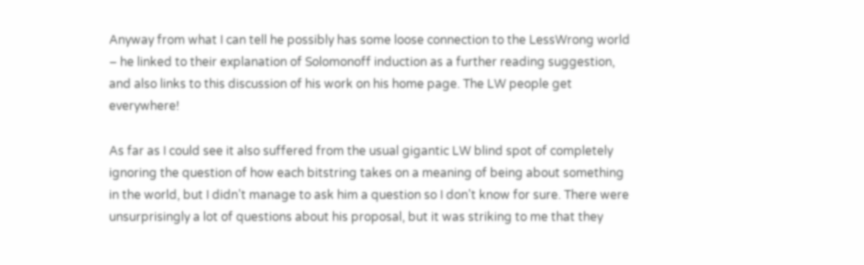Anyway from what I can tell he possibly has some loose connection to the LessWrong world – he linked to their explanation of Solomonoff induction as a further reading suggestion, and also links to this discussion of his work on his home page. The LW people get everywhere!

As far as I could see it also suffered from the usual gigantic LW blind spot of completely ignoring the question of how each bitstring takes on a meaning of being about something in the world, but I didn’t manage to ask him a question so I don’t know for sure. There were unsurprisingly a lot of questions about his proposal, but it was striking to me that they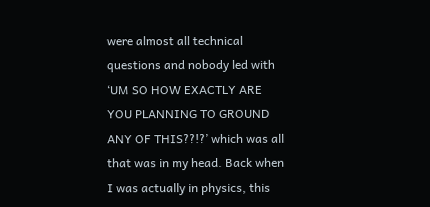were almost all technical questions and nobody led with ‘UM SO HOW EXACTLY ARE YOU PLANNING TO GROUND ANY OF THIS??!?’ which was all that was in my head. Back when I was actually in physics, this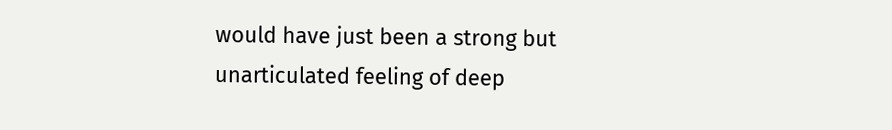would have just been a strong but unarticulated feeling of deep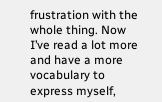frustration with the whole thing. Now I’ve read a lot more and have a more vocabulary to express myself,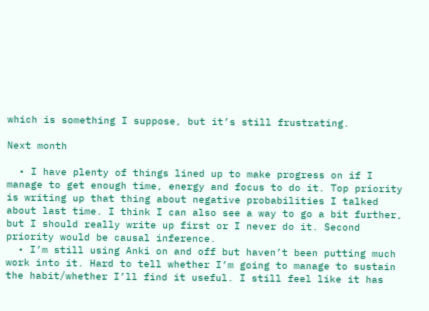which is something I suppose, but it’s still frustrating.

Next month

  • I have plenty of things lined up to make progress on if I manage to get enough time, energy and focus to do it. Top priority is writing up that thing about negative probabilities I talked about last time. I think I can also see a way to go a bit further, but I should really write up first or I never do it. Second priority would be causal inference.
  • I’m still using Anki on and off but haven’t been putting much work into it. Hard to tell whether I’m going to manage to sustain the habit/whether I’ll find it useful. I still feel like it has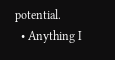potential.
  • Anything I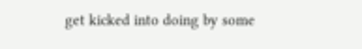get kicked into doing by some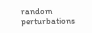random perturbations